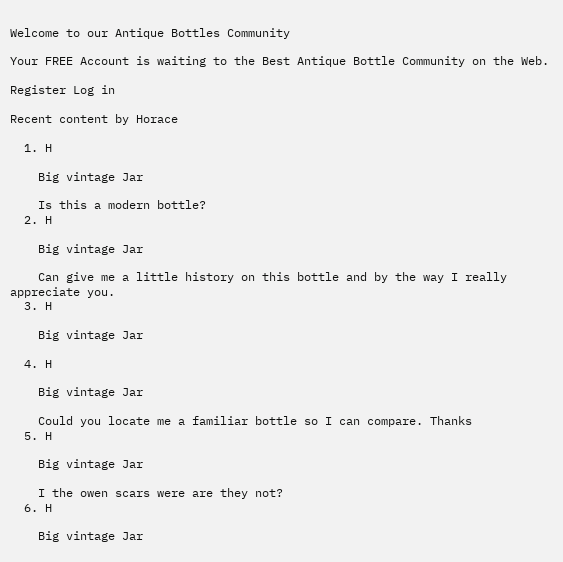Welcome to our Antique Bottles Community

Your FREE Account is waiting to the Best Antique Bottle Community on the Web.

Register Log in

Recent content by Horace

  1. H

    Big vintage Jar

    Is this a modern bottle?
  2. H

    Big vintage Jar

    Can give me a little history on this bottle and by the way I really appreciate you.
  3. H

    Big vintage Jar

  4. H

    Big vintage Jar

    Could you locate me a familiar bottle so I can compare. Thanks
  5. H

    Big vintage Jar

    I the owen scars were are they not?
  6. H

    Big vintage Jar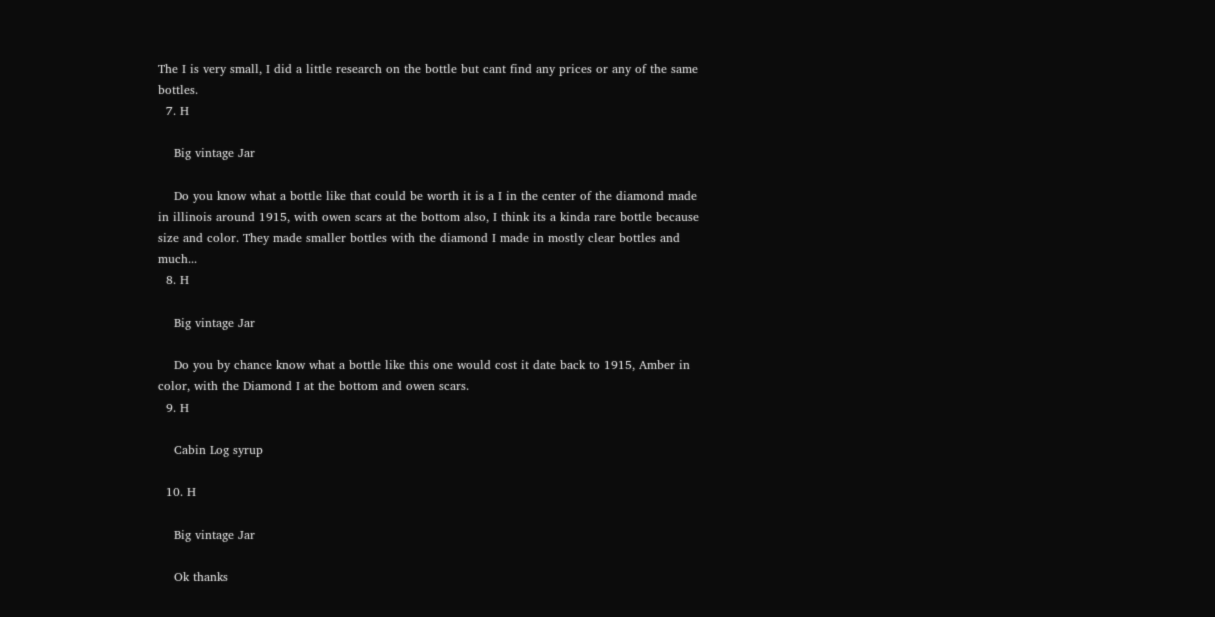The I is very small, I did a little research on the bottle but cant find any prices or any of the same bottles.
  7. H

    Big vintage Jar

    Do you know what a bottle like that could be worth it is a I in the center of the diamond made in illinois around 1915, with owen scars at the bottom also, I think its a kinda rare bottle because size and color. They made smaller bottles with the diamond I made in mostly clear bottles and much...
  8. H

    Big vintage Jar

    Do you by chance know what a bottle like this one would cost it date back to 1915, Amber in color, with the Diamond I at the bottom and owen scars.
  9. H

    Cabin Log syrup

  10. H

    Big vintage Jar

    Ok thanks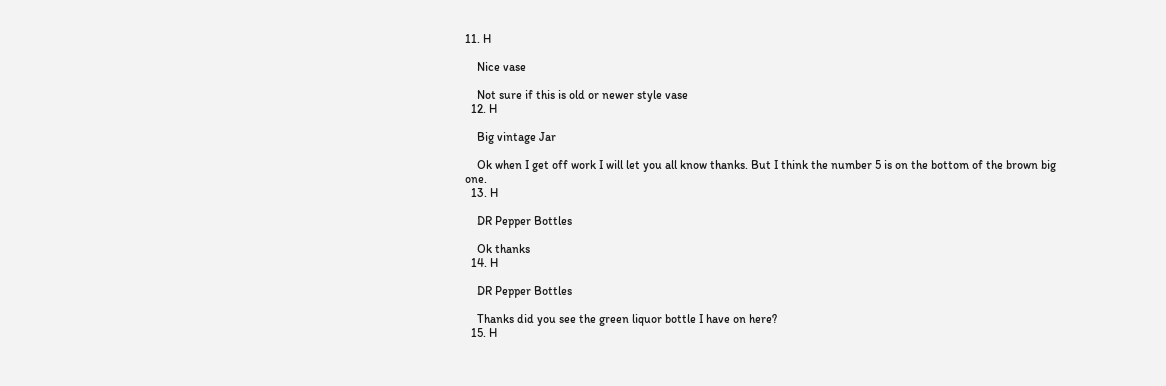11. H

    Nice vase

    Not sure if this is old or newer style vase
  12. H

    Big vintage Jar

    Ok when I get off work I will let you all know thanks. But I think the number 5 is on the bottom of the brown big one.
  13. H

    DR Pepper Bottles

    Ok thanks
  14. H

    DR Pepper Bottles

    Thanks did you see the green liquor bottle I have on here?
  15. H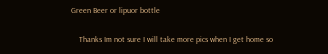Green Beer or lipuor bottle

    Thanks Im not sure I will take more pics when I get home so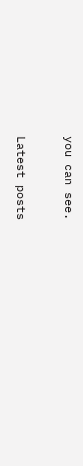you can see.

Latest posts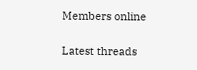Members online

Latest threads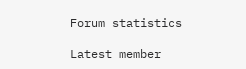Forum statistics

Latest member